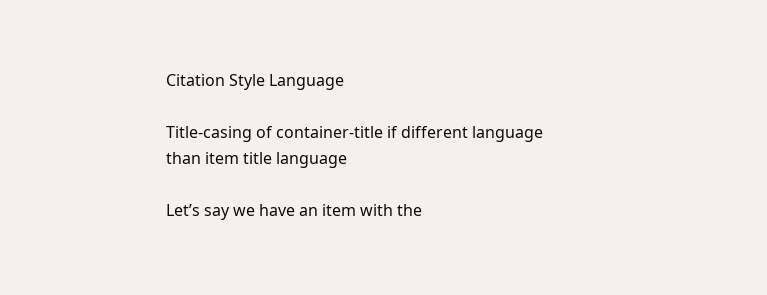Citation Style Language

Title-casing of container-title if different language than item title language

Let’s say we have an item with the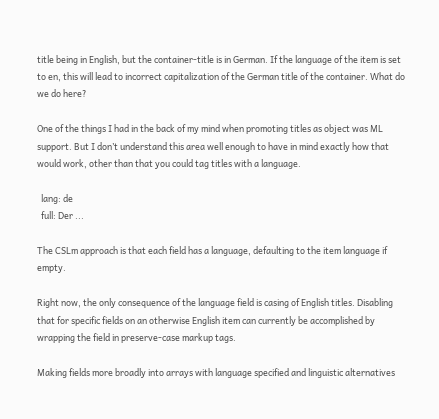title being in English, but the container-title is in German. If the language of the item is set to en, this will lead to incorrect capitalization of the German title of the container. What do we do here?

One of the things I had in the back of my mind when promoting titles as object was ML support. But I don’t understand this area well enough to have in mind exactly how that would work, other than that you could tag titles with a language.

  lang: de
  full: Der ...

The CSLm approach is that each field has a language, defaulting to the item language if empty.

Right now, the only consequence of the language field is casing of English titles. Disabling that for specific fields on an otherwise English item can currently be accomplished by wrapping the field in preserve-case markup tags.

Making fields more broadly into arrays with language specified and linguistic alternatives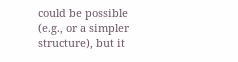could be possible (e.g., or a simpler structure), but it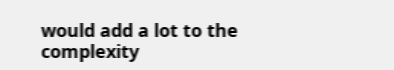would add a lot to the complexity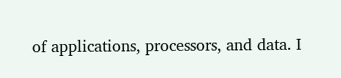of applications, processors, and data. I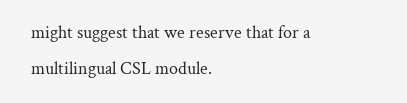might suggest that we reserve that for a multilingual CSL module.